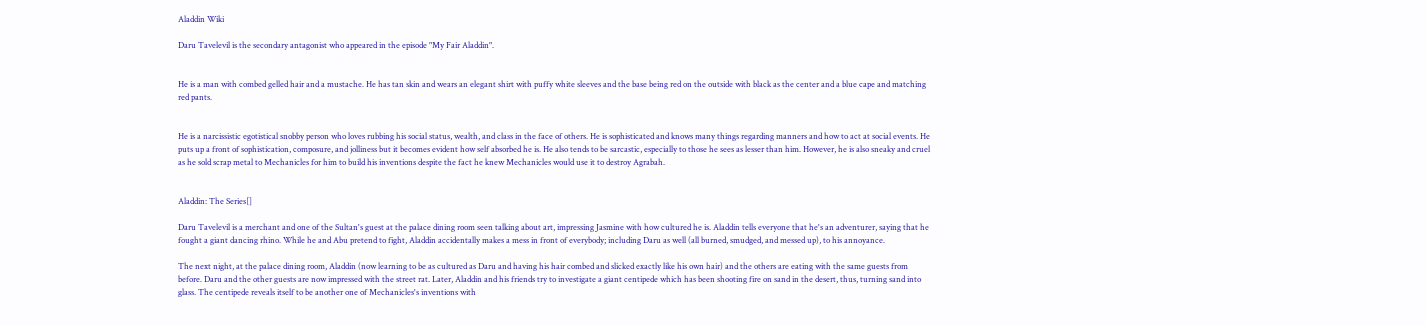Aladdin Wiki

Daru Tavelevil is the secondary antagonist who appeared in the episode "My Fair Aladdin".


He is a man with combed gelled hair and a mustache. He has tan skin and wears an elegant shirt with puffy white sleeves and the base being red on the outside with black as the center and a blue cape and matching red pants.


He is a narcissistic egotistical snobby person who loves rubbing his social status, wealth, and class in the face of others. He is sophisticated and knows many things regarding manners and how to act at social events. He puts up a front of sophistication, composure, and jolliness but it becomes evident how self absorbed he is. He also tends to be sarcastic, especially to those he sees as lesser than him. However, he is also sneaky and cruel as he sold scrap metal to Mechanicles for him to build his inventions despite the fact he knew Mechanicles would use it to destroy Agrabah.


Aladdin: The Series[]

Daru Tavelevil is a merchant and one of the Sultan's guest at the palace dining room seen talking about art, impressing Jasmine with how cultured he is. Aladdin tells everyone that he's an adventurer, saying that he fought a giant dancing rhino. While he and Abu pretend to fight, Aladdin accidentally makes a mess in front of everybody; including Daru as well (all burned, smudged, and messed up), to his annoyance.

The next night, at the palace dining room, Aladdin (now learning to be as cultured as Daru and having his hair combed and slicked exactly like his own hair) and the others are eating with the same guests from before. Daru and the other guests are now impressed with the street rat. Later, Aladdin and his friends try to investigate a giant centipede which has been shooting fire on sand in the desert, thus, turning sand into glass. The centipede reveals itself to be another one of Mechanicles's inventions with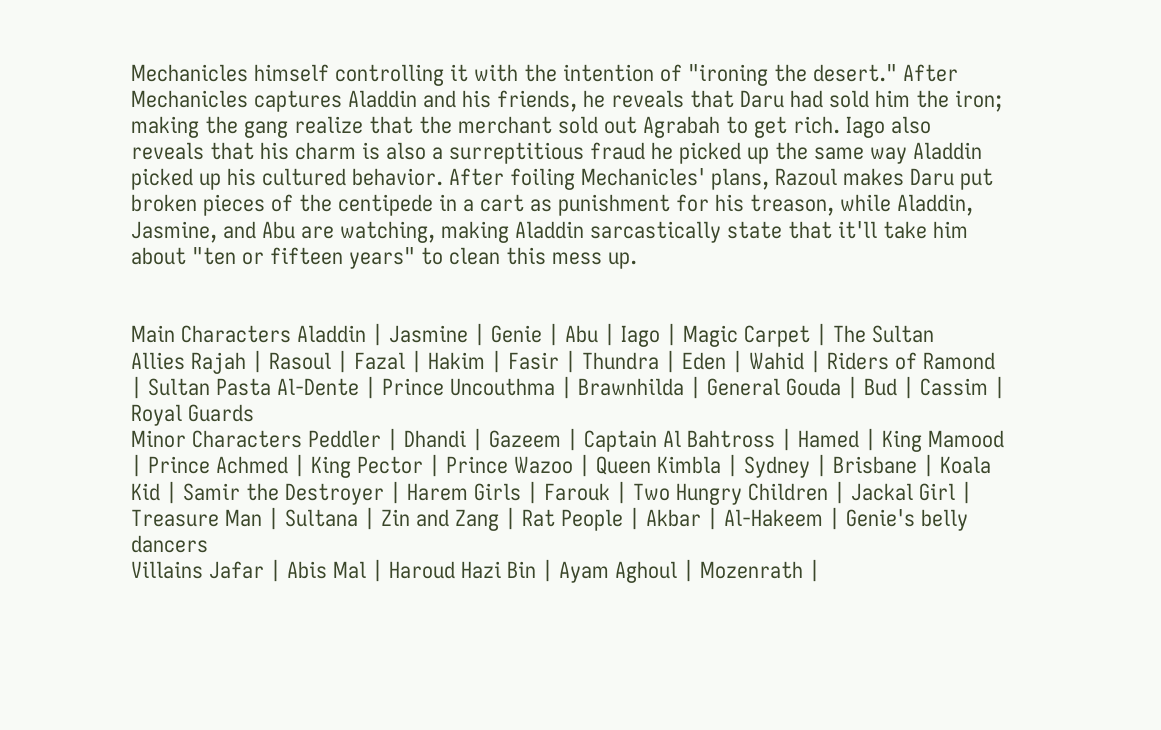Mechanicles himself controlling it with the intention of "ironing the desert." After Mechanicles captures Aladdin and his friends, he reveals that Daru had sold him the iron; making the gang realize that the merchant sold out Agrabah to get rich. Iago also reveals that his charm is also a surreptitious fraud he picked up the same way Aladdin picked up his cultured behavior. After foiling Mechanicles' plans, Razoul makes Daru put broken pieces of the centipede in a cart as punishment for his treason, while Aladdin, Jasmine, and Abu are watching, making Aladdin sarcastically state that it'll take him about "ten or fifteen years" to clean this mess up.


Main Characters Aladdin | Jasmine | Genie | Abu | Iago | Magic Carpet | The Sultan
Allies Rajah | Rasoul | Fazal | Hakim | Fasir | Thundra | Eden | Wahid | Riders of Ramond | Sultan Pasta Al-Dente | Prince Uncouthma | Brawnhilda | General Gouda | Bud | Cassim | Royal Guards
Minor Characters Peddler | Dhandi | Gazeem | Captain Al Bahtross | Hamed | King Mamood | Prince Achmed | King Pector | Prince Wazoo | Queen Kimbla | Sydney | Brisbane | Koala Kid | Samir the Destroyer | Harem Girls | Farouk | Two Hungry Children | Jackal Girl | Treasure Man | Sultana | Zin and Zang | Rat People | Akbar | Al-Hakeem | Genie's belly dancers
Villains Jafar | Abis Mal | Haroud Hazi Bin | Ayam Aghoul | Mozenrath |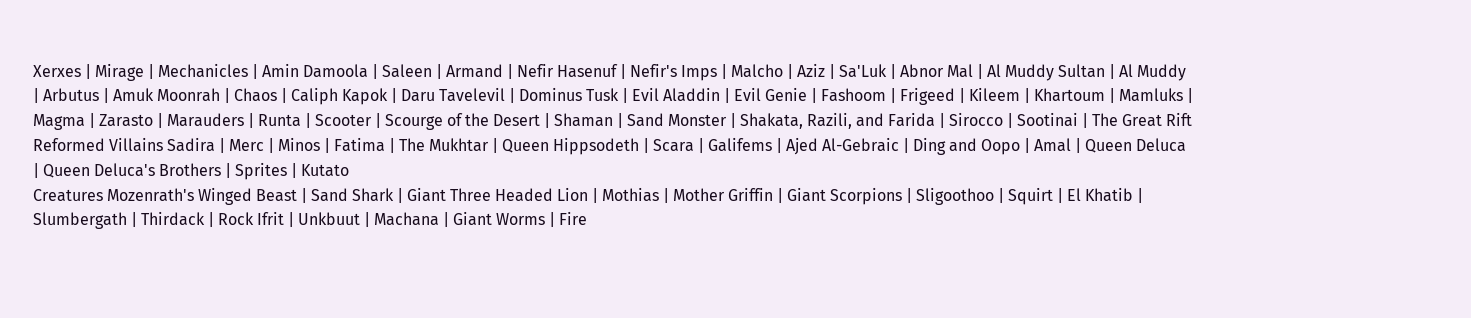Xerxes | Mirage | Mechanicles | Amin Damoola | Saleen | Armand | Nefir Hasenuf | Nefir's Imps | Malcho | Aziz | Sa'Luk | Abnor Mal | Al Muddy Sultan | Al Muddy | Arbutus | Amuk Moonrah | Chaos | Caliph Kapok | Daru Tavelevil | Dominus Tusk | Evil Aladdin | Evil Genie | Fashoom | Frigeed | Kileem | Khartoum | Mamluks | Magma | Zarasto | Marauders | Runta | Scooter | Scourge of the Desert | Shaman | Sand Monster | Shakata, Razili, and Farida | Sirocco | Sootinai | The Great Rift
Reformed Villains Sadira | Merc | Minos | Fatima | The Mukhtar | Queen Hippsodeth | Scara | Galifems | Ajed Al-Gebraic | Ding and Oopo | Amal | Queen Deluca | Queen Deluca's Brothers | Sprites | Kutato
Creatures Mozenrath's Winged Beast | Sand Shark | Giant Three Headed Lion | Mothias | Mother Griffin | Giant Scorpions | Sligoothoo | Squirt | El Khatib | Slumbergath | Thirdack | Rock Ifrit | Unkbuut | Machana | Giant Worms | Fire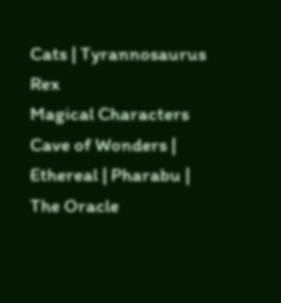Cats | Tyrannosaurus Rex
Magical Characters Cave of Wonders | Ethereal | Pharabu | The Oracle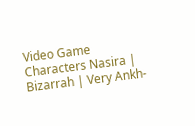Video Game Characters Nasira | Bizarrah | Very Ankh-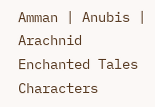Amman | Anubis | Arachnid
Enchanted Tales Characters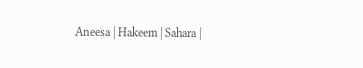Aneesa | Hakeem | Sahara |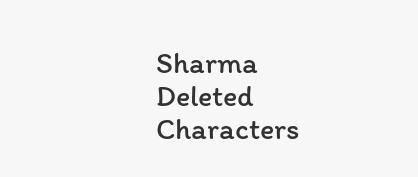Sharma
Deleted Characters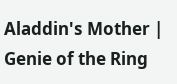Aladdin's Mother | Genie of the Ring